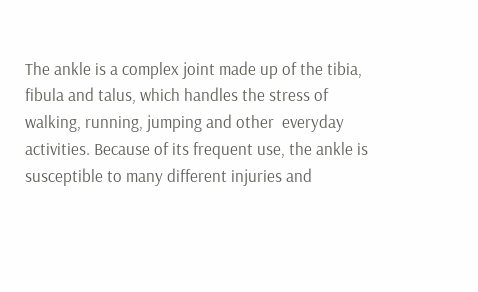The ankle is a complex joint made up of the tibia, fibula and talus, which handles the stress of walking, running, jumping and other  everyday activities. Because of its frequent use, the ankle is susceptible to many different injuries and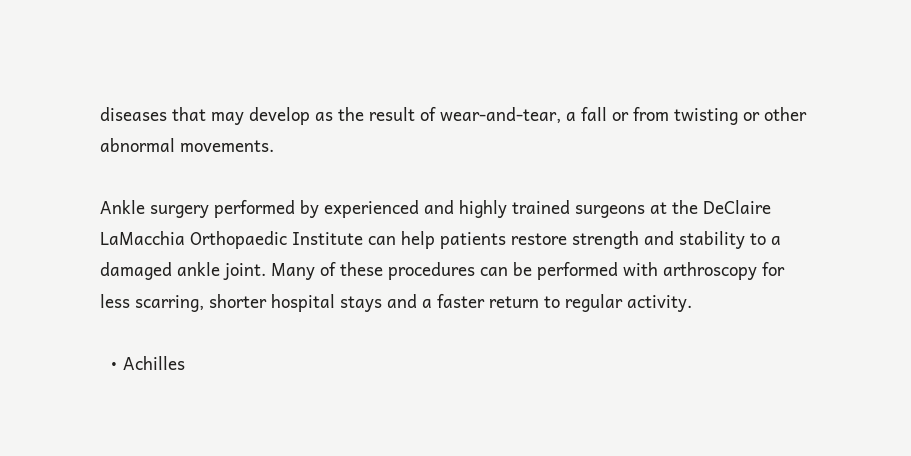diseases that may develop as the result of wear-and-tear, a fall or from twisting or other abnormal movements.

Ankle surgery performed by experienced and highly trained surgeons at the DeClaire LaMacchia Orthopaedic Institute can help patients restore strength and stability to a damaged ankle joint. Many of these procedures can be performed with arthroscopy for less scarring, shorter hospital stays and a faster return to regular activity.

  • Achilles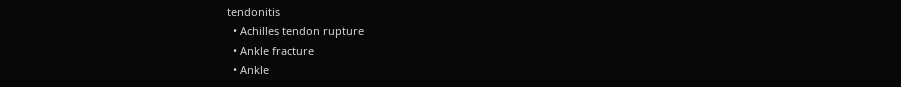tendonitis
  • Achilles tendon rupture
  • Ankle fracture
  • Ankle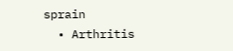sprain
  • Arthritis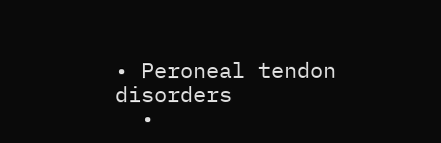• Peroneal tendon disorders
  •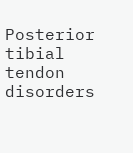Posterior tibial tendon disorders